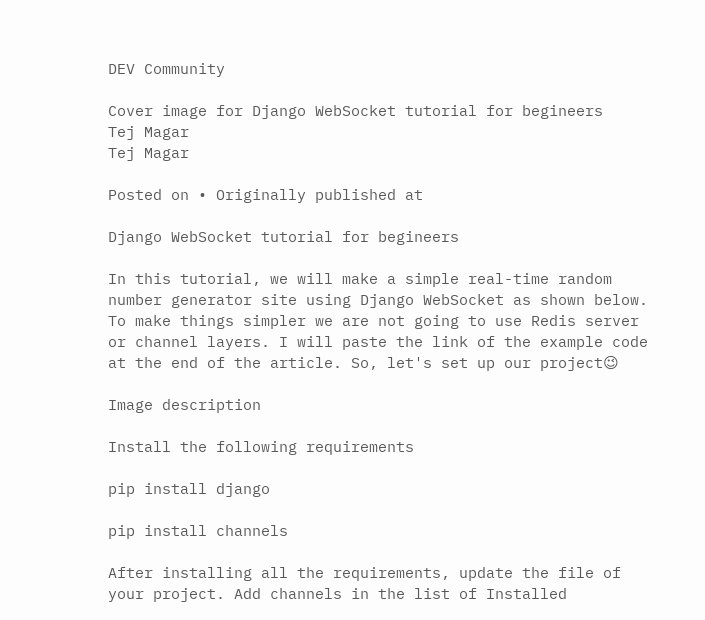DEV Community

Cover image for Django WebSocket tutorial for begineers
Tej Magar
Tej Magar

Posted on • Originally published at

Django WebSocket tutorial for begineers

In this tutorial, we will make a simple real-time random number generator site using Django WebSocket as shown below. To make things simpler we are not going to use Redis server or channel layers. I will paste the link of the example code at the end of the article. So, let's set up our project😉

Image description

Install the following requirements

pip install django

pip install channels

After installing all the requirements, update the file of your project. Add channels in the list of Installed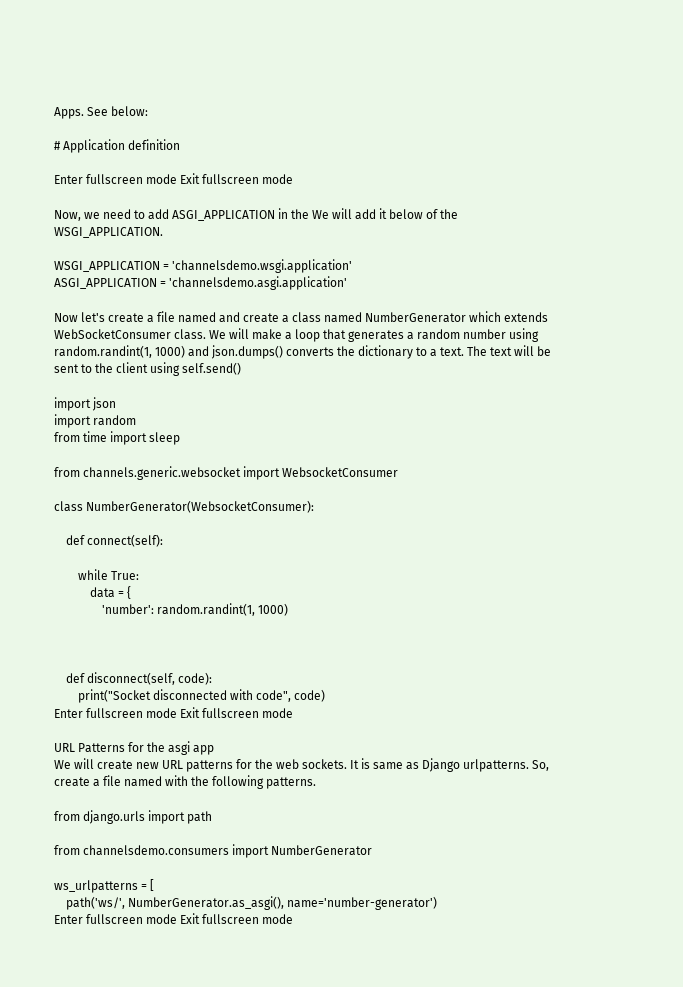Apps. See below:

# Application definition

Enter fullscreen mode Exit fullscreen mode

Now, we need to add ASGI_APPLICATION in the We will add it below of the WSGI_APPLICATION.

WSGI_APPLICATION = 'channelsdemo.wsgi.application'
ASGI_APPLICATION = 'channelsdemo.asgi.application'

Now let's create a file named and create a class named NumberGenerator which extends WebSocketConsumer class. We will make a loop that generates a random number using random.randint(1, 1000) and json.dumps() converts the dictionary to a text. The text will be sent to the client using self.send()

import json
import random
from time import sleep

from channels.generic.websocket import WebsocketConsumer

class NumberGenerator(WebsocketConsumer):

    def connect(self):

        while True:
            data = {
                'number': random.randint(1, 1000)



    def disconnect(self, code):
        print("Socket disconnected with code", code)
Enter fullscreen mode Exit fullscreen mode

URL Patterns for the asgi app
We will create new URL patterns for the web sockets. It is same as Django urlpatterns. So, create a file named with the following patterns.

from django.urls import path

from channelsdemo.consumers import NumberGenerator

ws_urlpatterns = [
    path('ws/', NumberGenerator.as_asgi(), name='number-generator')
Enter fullscreen mode Exit fullscreen mode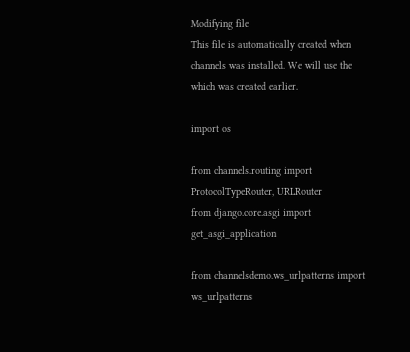Modifying file
This file is automatically created when channels was installed. We will use the which was created earlier.

import os

from channels.routing import ProtocolTypeRouter, URLRouter
from django.core.asgi import get_asgi_application

from channelsdemo.ws_urlpatterns import ws_urlpatterns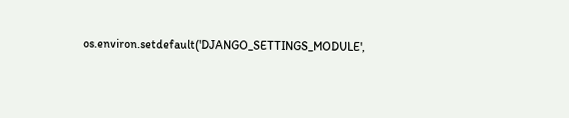os.environ.setdefault('DJANGO_SETTINGS_MODULE',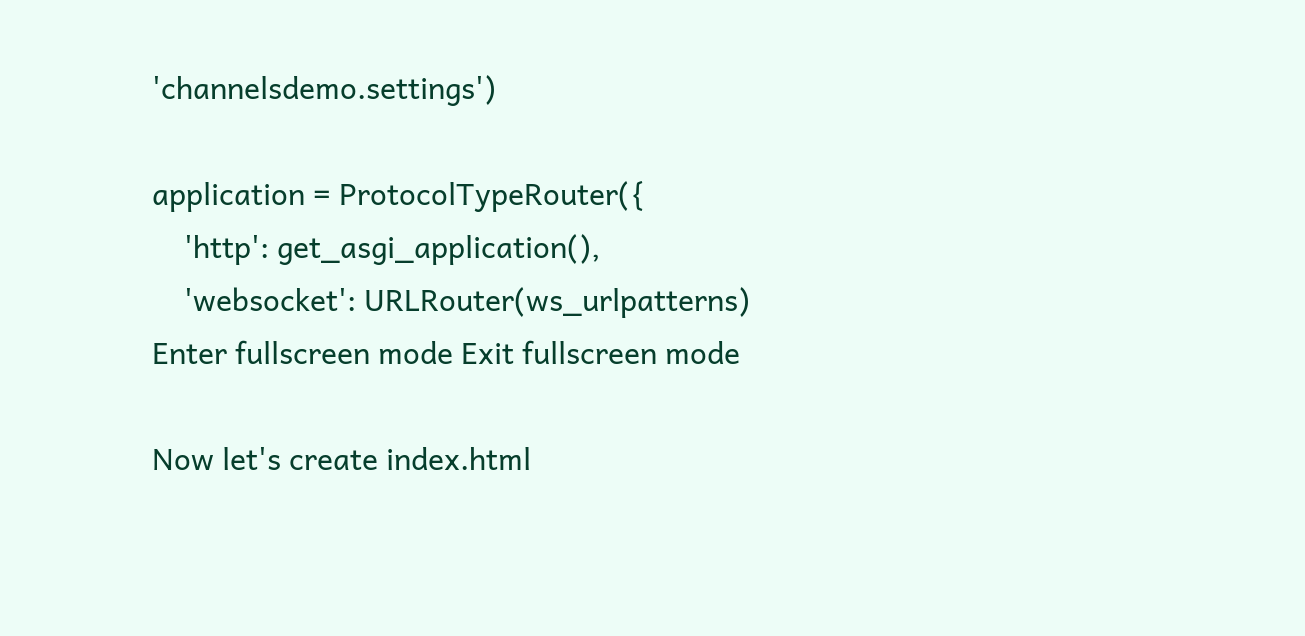'channelsdemo.settings')

application = ProtocolTypeRouter({
    'http': get_asgi_application(),
    'websocket': URLRouter(ws_urlpatterns)
Enter fullscreen mode Exit fullscreen mode

Now let's create index.html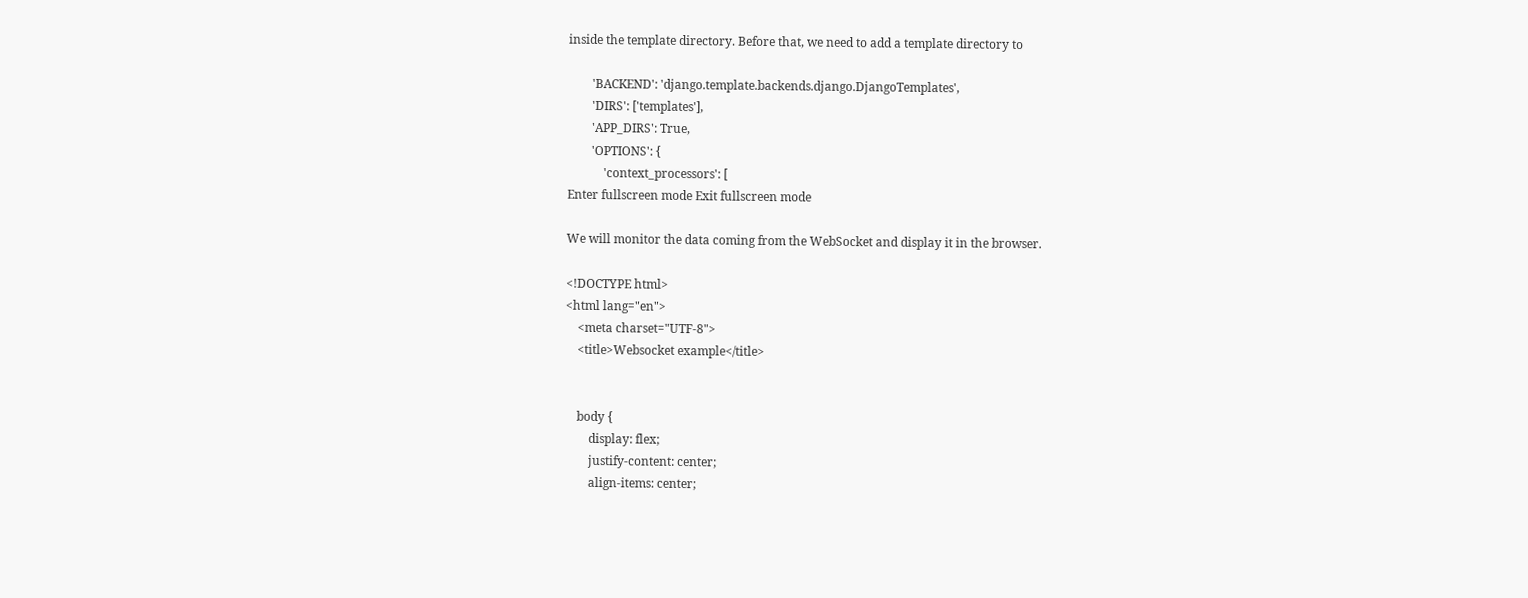inside the template directory. Before that, we need to add a template directory to

        'BACKEND': 'django.template.backends.django.DjangoTemplates',
        'DIRS': ['templates'],
        'APP_DIRS': True,
        'OPTIONS': {
            'context_processors': [
Enter fullscreen mode Exit fullscreen mode

We will monitor the data coming from the WebSocket and display it in the browser.

<!DOCTYPE html>
<html lang="en">
    <meta charset="UTF-8">
    <title>Websocket example</title>


    body {
        display: flex;
        justify-content: center;
        align-items: center;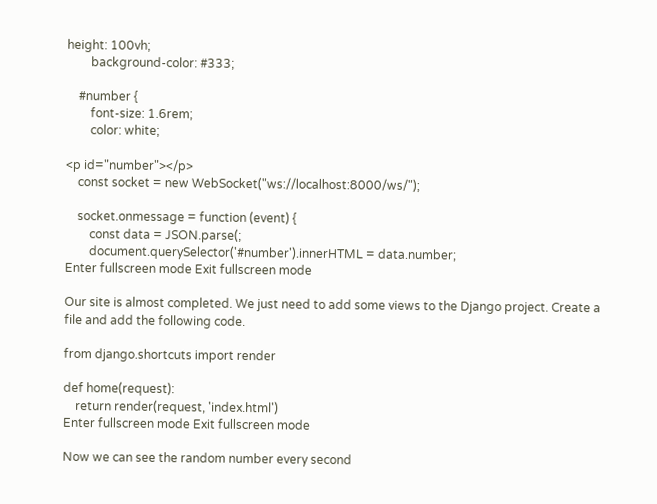height: 100vh;
        background-color: #333;

    #number {
        font-size: 1.6rem;
        color: white;

<p id="number"></p>
    const socket = new WebSocket("ws://localhost:8000/ws/");

    socket.onmessage = function (event) {
        const data = JSON.parse(;
        document.querySelector('#number').innerHTML = data.number;
Enter fullscreen mode Exit fullscreen mode

Our site is almost completed. We just need to add some views to the Django project. Create a file and add the following code.

from django.shortcuts import render

def home(request):
    return render(request, 'index.html')
Enter fullscreen mode Exit fullscreen mode

Now we can see the random number every second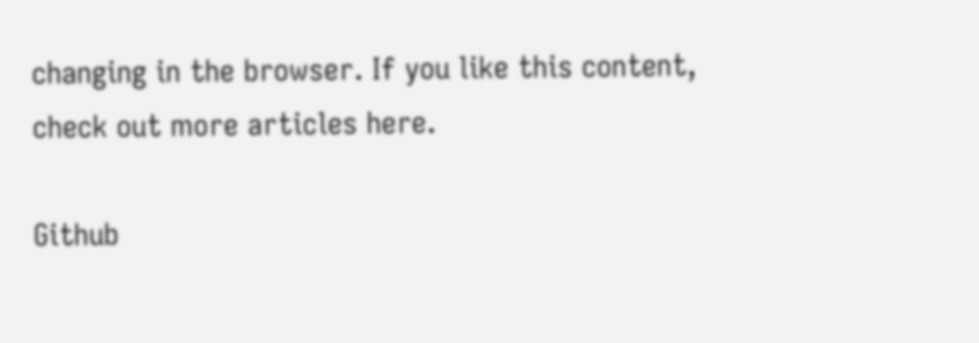changing in the browser. If you like this content, check out more articles here.

Github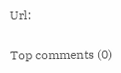Url:

Top comments (0)